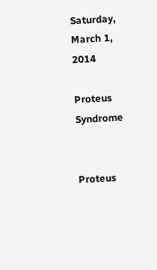Saturday, March 1, 2014

Proteus Syndrome


Proteus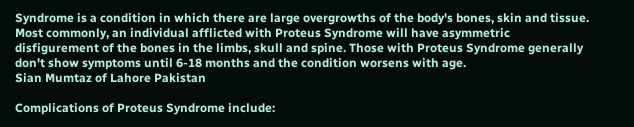Syndrome is a condition in which there are large overgrowths of the body's bones, skin and tissue. Most commonly, an individual afflicted with Proteus Syndrome will have asymmetric disfigurement of the bones in the limbs, skull and spine. Those with Proteus Syndrome generally don't show symptoms until 6-18 months and the condition worsens with age.
Sian Mumtaz of Lahore Pakistan

Complications of Proteus Syndrome include: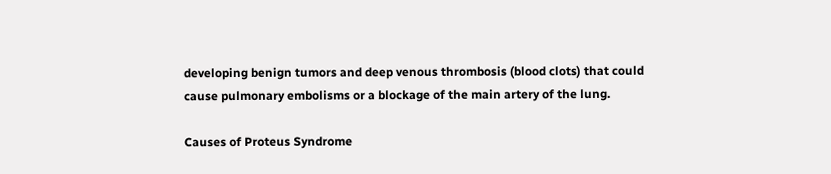developing benign tumors and deep venous thrombosis (blood clots) that could cause pulmonary embolisms or a blockage of the main artery of the lung.

Causes of Proteus Syndrome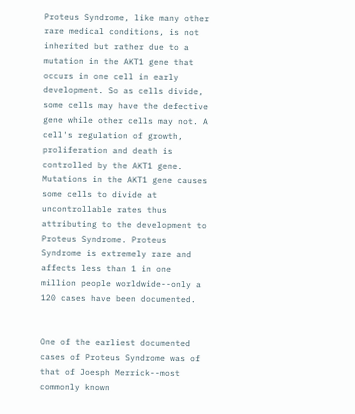Proteus Syndrome, like many other rare medical conditions, is not  inherited but rather due to a  mutation in the AKT1 gene that occurs in one cell in early development. So as cells divide, some cells may have the defective gene while other cells may not. A cell's regulation of growth, proliferation and death is controlled by the AKT1 gene. Mutations in the AKT1 gene causes some cells to divide at uncontrollable rates thus attributing to the development to Proteus Syndrome. Proteus Syndrome is extremely rare and affects less than 1 in one million people worldwide--only a 120 cases have been documented.


One of the earliest documented cases of Proteus Syndrome was of  that of Joesph Merrick--most commonly known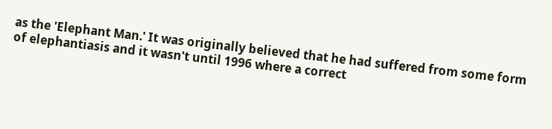as the 'Elephant Man.' It was originally believed that he had suffered from some form of elephantiasis and it wasn't until 1996 where a correct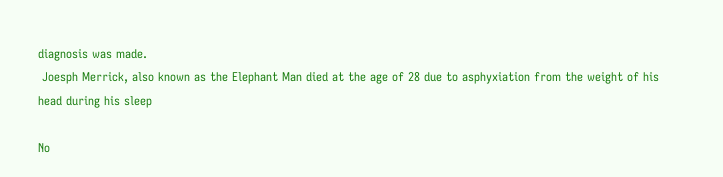diagnosis was made.
 Joesph Merrick, also known as the Elephant Man died at the age of 28 due to asphyxiation from the weight of his head during his sleep

No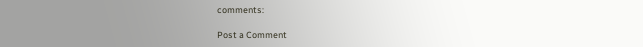comments:

Post a Comment